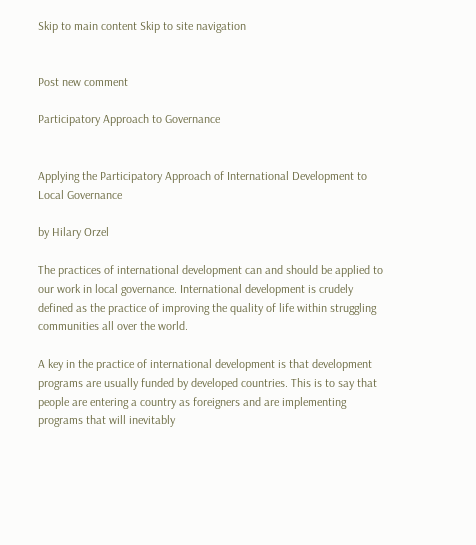Skip to main content Skip to site navigation


Post new comment

Participatory Approach to Governance


Applying the Participatory Approach of International Development to Local Governance

by Hilary Orzel

The practices of international development can and should be applied to our work in local governance. International development is crudely defined as the practice of improving the quality of life within struggling communities all over the world.

A key in the practice of international development is that development programs are usually funded by developed countries. This is to say that people are entering a country as foreigners and are implementing programs that will inevitably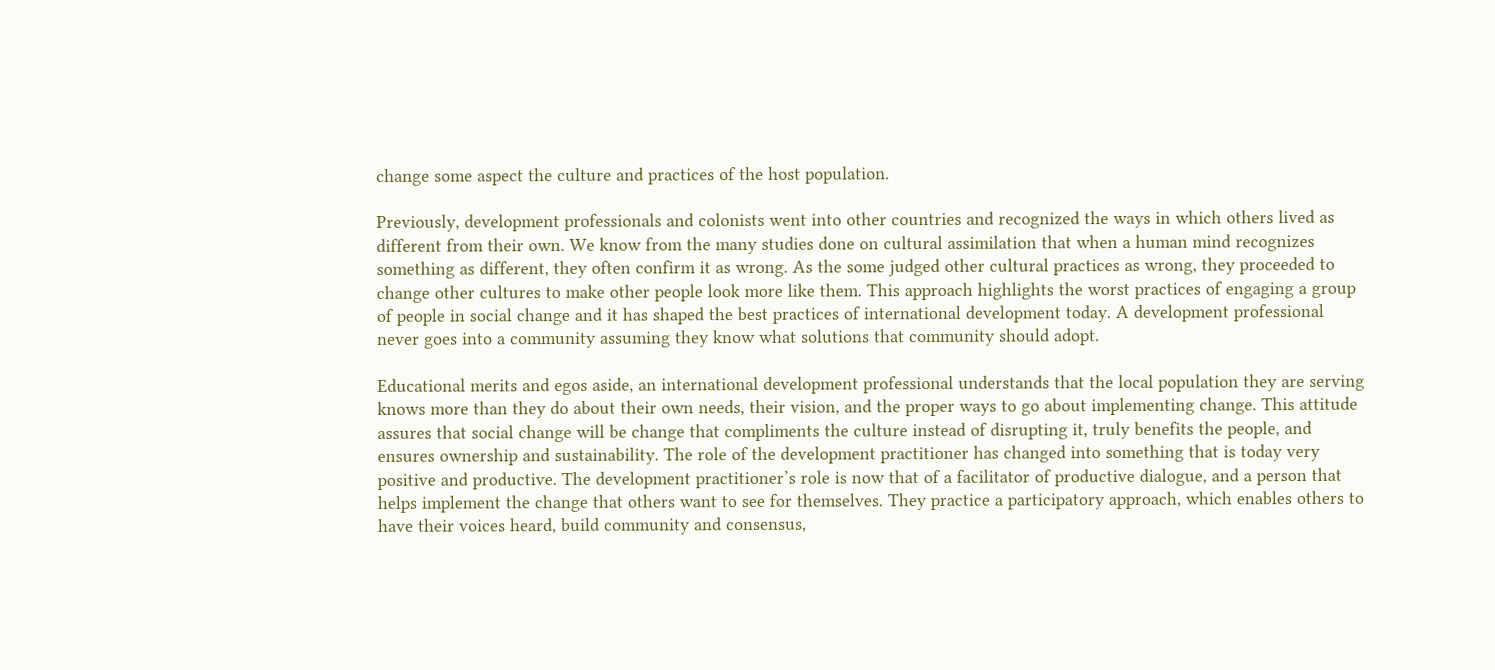change some aspect the culture and practices of the host population.

Previously, development professionals and colonists went into other countries and recognized the ways in which others lived as different from their own. We know from the many studies done on cultural assimilation that when a human mind recognizes something as different, they often confirm it as wrong. As the some judged other cultural practices as wrong, they proceeded to change other cultures to make other people look more like them. This approach highlights the worst practices of engaging a group of people in social change and it has shaped the best practices of international development today. A development professional never goes into a community assuming they know what solutions that community should adopt.

Educational merits and egos aside, an international development professional understands that the local population they are serving knows more than they do about their own needs, their vision, and the proper ways to go about implementing change. This attitude assures that social change will be change that compliments the culture instead of disrupting it, truly benefits the people, and ensures ownership and sustainability. The role of the development practitioner has changed into something that is today very positive and productive. The development practitioner’s role is now that of a facilitator of productive dialogue, and a person that helps implement the change that others want to see for themselves. They practice a participatory approach, which enables others to have their voices heard, build community and consensus,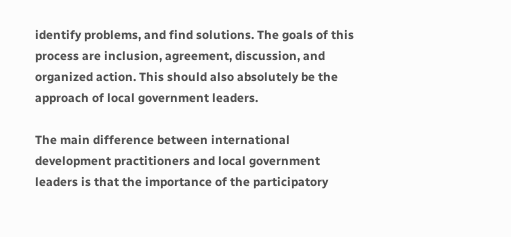identify problems, and find solutions. The goals of this process are inclusion, agreement, discussion, and organized action. This should also absolutely be the approach of local government leaders.

The main difference between international development practitioners and local government leaders is that the importance of the participatory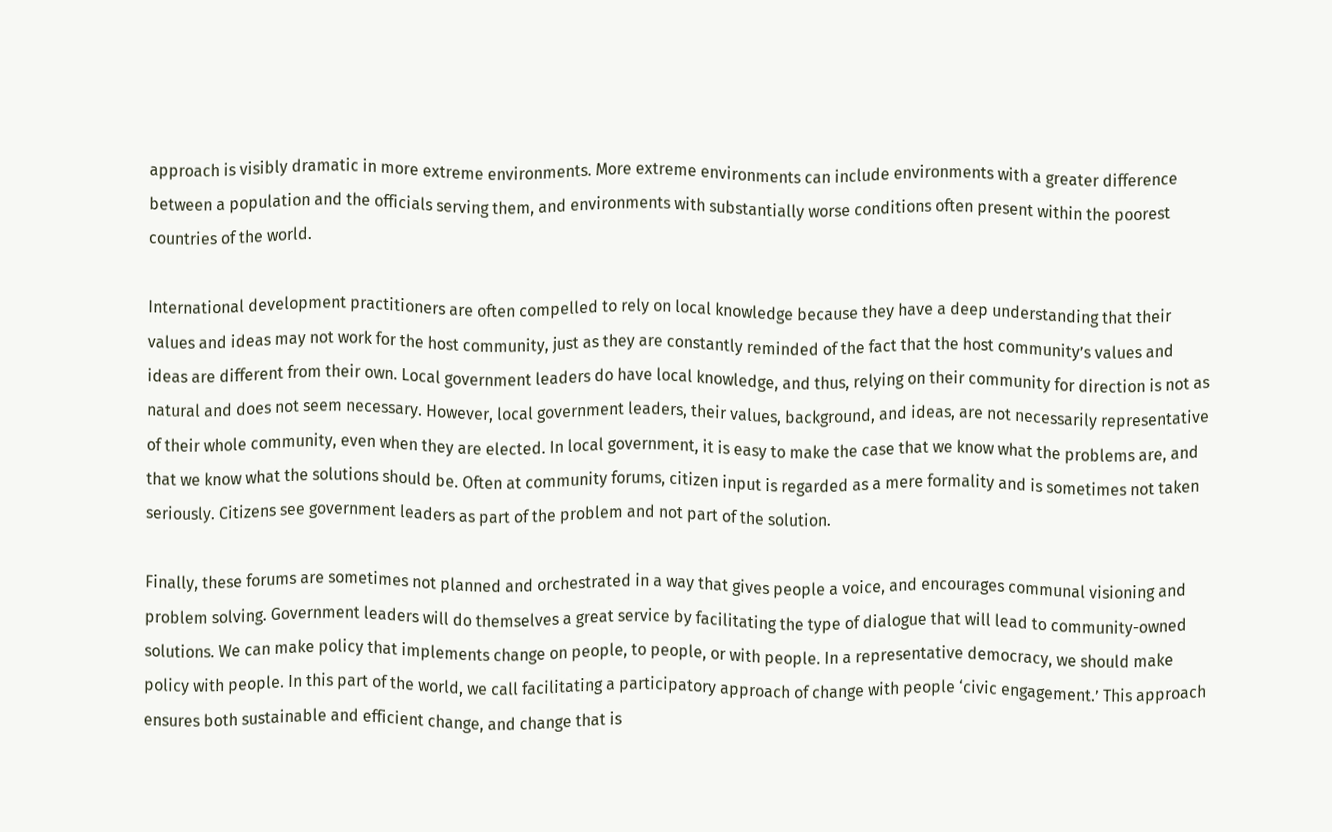approach is visibly dramatic in more extreme environments. More extreme environments can include environments with a greater difference between a population and the officials serving them, and environments with substantially worse conditions often present within the poorest countries of the world.

International development practitioners are often compelled to rely on local knowledge because they have a deep understanding that their values and ideas may not work for the host community, just as they are constantly reminded of the fact that the host community’s values and ideas are different from their own. Local government leaders do have local knowledge, and thus, relying on their community for direction is not as natural and does not seem necessary. However, local government leaders, their values, background, and ideas, are not necessarily representative of their whole community, even when they are elected. In local government, it is easy to make the case that we know what the problems are, and that we know what the solutions should be. Often at community forums, citizen input is regarded as a mere formality and is sometimes not taken seriously. Citizens see government leaders as part of the problem and not part of the solution.

Finally, these forums are sometimes not planned and orchestrated in a way that gives people a voice, and encourages communal visioning and problem solving. Government leaders will do themselves a great service by facilitating the type of dialogue that will lead to community-owned solutions. We can make policy that implements change on people, to people, or with people. In a representative democracy, we should make policy with people. In this part of the world, we call facilitating a participatory approach of change with people ‘civic engagement.’ This approach ensures both sustainable and efficient change, and change that is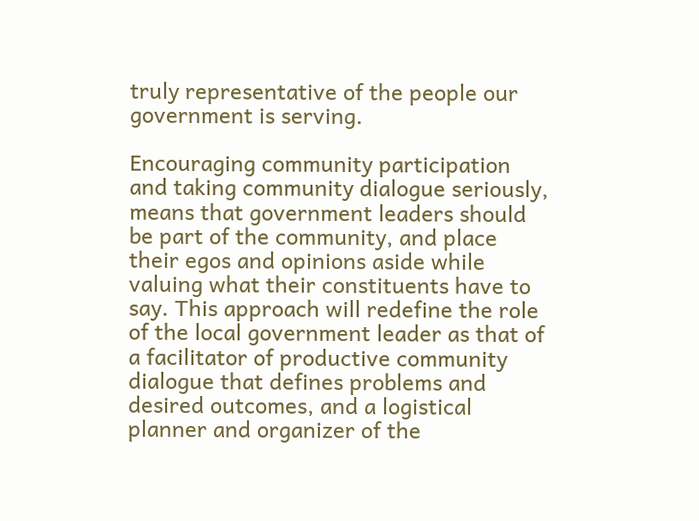truly representative of the people our government is serving.

Encouraging community participation and taking community dialogue seriously, means that government leaders should be part of the community, and place their egos and opinions aside while valuing what their constituents have to say. This approach will redefine the role of the local government leader as that of a facilitator of productive community dialogue that defines problems and desired outcomes, and a logistical planner and organizer of the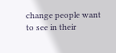change people want to see in their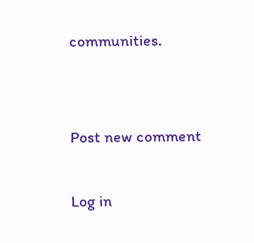communities.


Post new comment

Log in